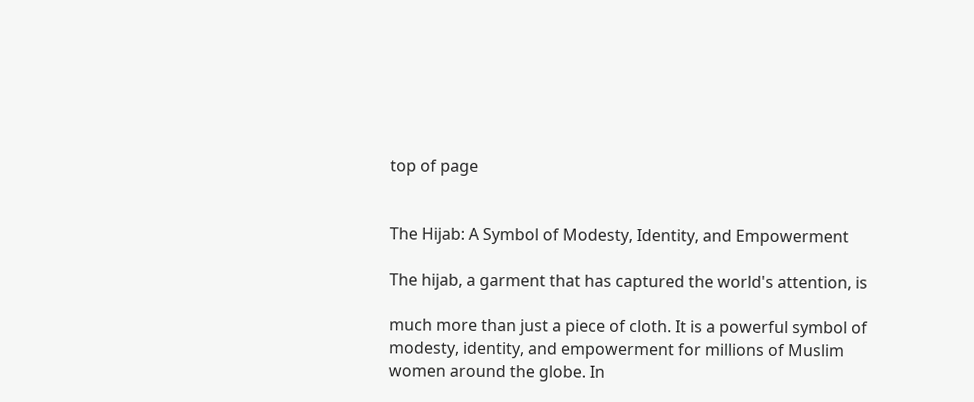top of page


The Hijab: A Symbol of Modesty, Identity, and Empowerment

The hijab, a garment that has captured the world's attention, is

much more than just a piece of cloth. It is a powerful symbol of modesty, identity, and empowerment for millions of Muslim women around the globe. In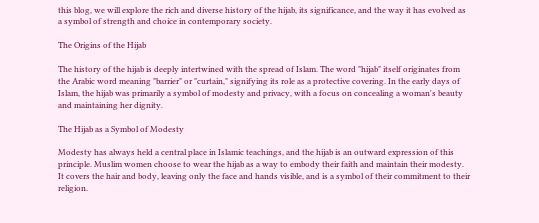this blog, we will explore the rich and diverse history of the hijab, its significance, and the way it has evolved as a symbol of strength and choice in contemporary society.

The Origins of the Hijab

The history of the hijab is deeply intertwined with the spread of Islam. The word "hijab" itself originates from the Arabic word meaning "barrier" or "curtain," signifying its role as a protective covering. In the early days of Islam, the hijab was primarily a symbol of modesty and privacy, with a focus on concealing a woman's beauty and maintaining her dignity.

The Hijab as a Symbol of Modesty

Modesty has always held a central place in Islamic teachings, and the hijab is an outward expression of this principle. Muslim women choose to wear the hijab as a way to embody their faith and maintain their modesty. It covers the hair and body, leaving only the face and hands visible, and is a symbol of their commitment to their religion.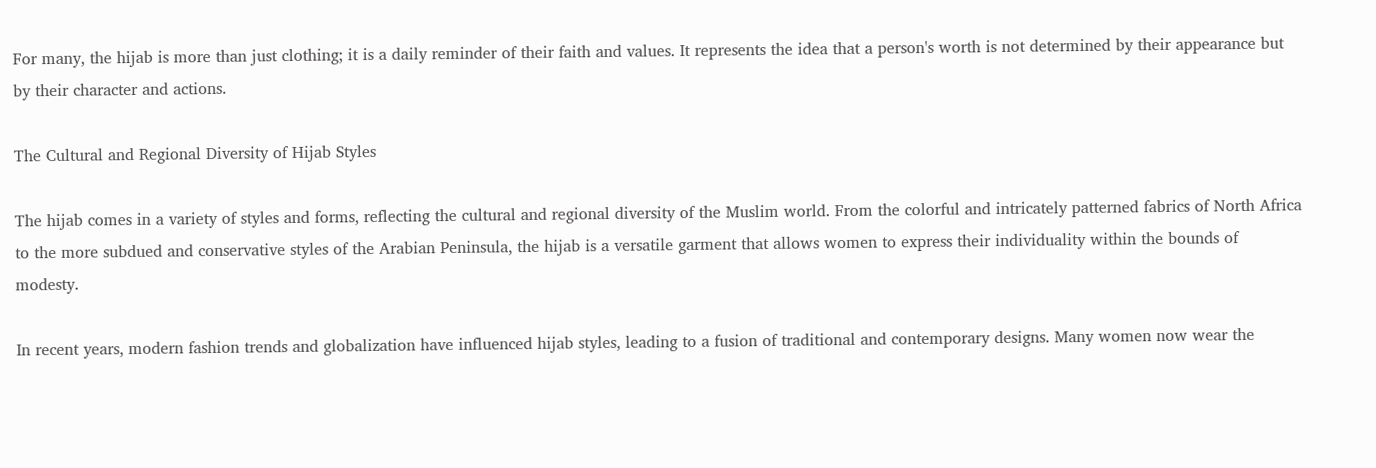For many, the hijab is more than just clothing; it is a daily reminder of their faith and values. It represents the idea that a person's worth is not determined by their appearance but by their character and actions.

The Cultural and Regional Diversity of Hijab Styles

The hijab comes in a variety of styles and forms, reflecting the cultural and regional diversity of the Muslim world. From the colorful and intricately patterned fabrics of North Africa to the more subdued and conservative styles of the Arabian Peninsula, the hijab is a versatile garment that allows women to express their individuality within the bounds of modesty.

In recent years, modern fashion trends and globalization have influenced hijab styles, leading to a fusion of traditional and contemporary designs. Many women now wear the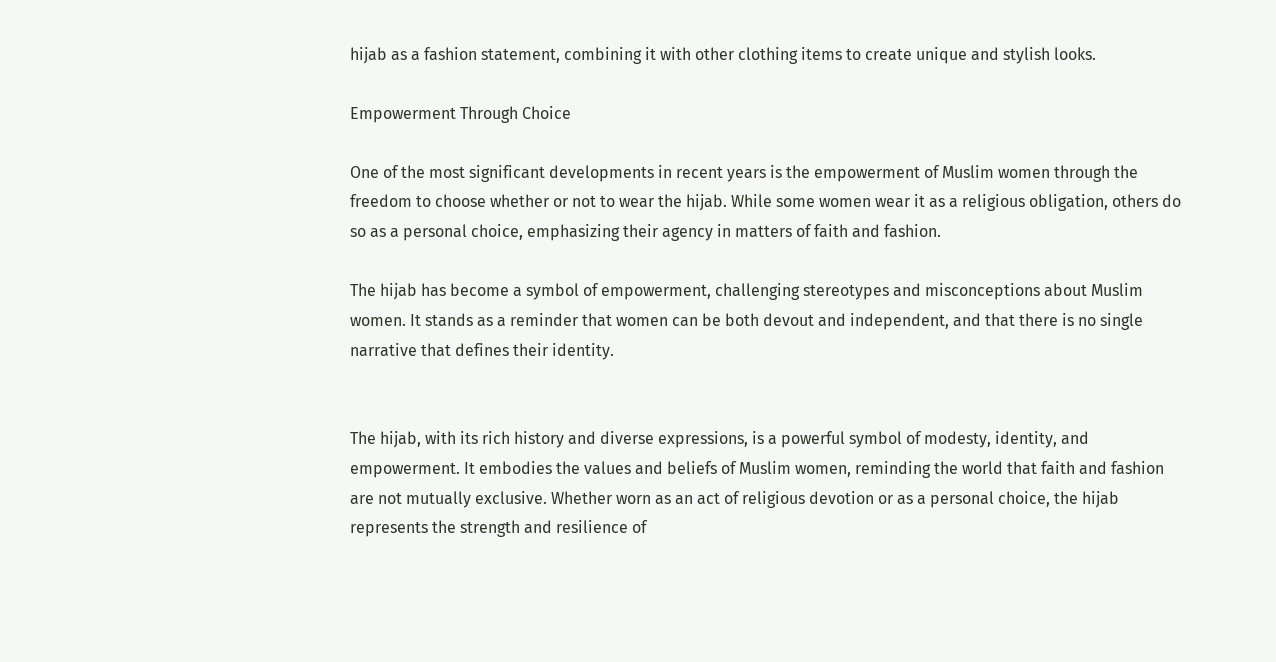hijab as a fashion statement, combining it with other clothing items to create unique and stylish looks.

Empowerment Through Choice

One of the most significant developments in recent years is the empowerment of Muslim women through the freedom to choose whether or not to wear the hijab. While some women wear it as a religious obligation, others do so as a personal choice, emphasizing their agency in matters of faith and fashion.

The hijab has become a symbol of empowerment, challenging stereotypes and misconceptions about Muslim women. It stands as a reminder that women can be both devout and independent, and that there is no single narrative that defines their identity.


The hijab, with its rich history and diverse expressions, is a powerful symbol of modesty, identity, and empowerment. It embodies the values and beliefs of Muslim women, reminding the world that faith and fashion are not mutually exclusive. Whether worn as an act of religious devotion or as a personal choice, the hijab represents the strength and resilience of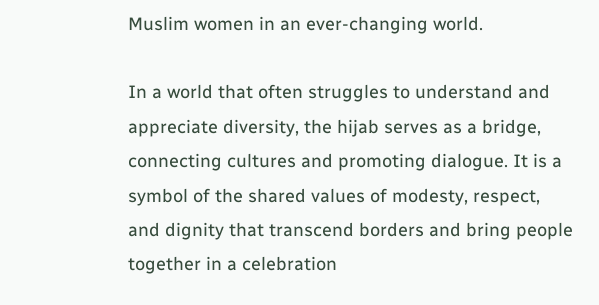Muslim women in an ever-changing world.

In a world that often struggles to understand and appreciate diversity, the hijab serves as a bridge, connecting cultures and promoting dialogue. It is a symbol of the shared values of modesty, respect, and dignity that transcend borders and bring people together in a celebration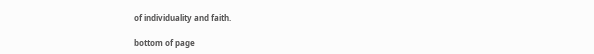of individuality and faith.

bottom of page